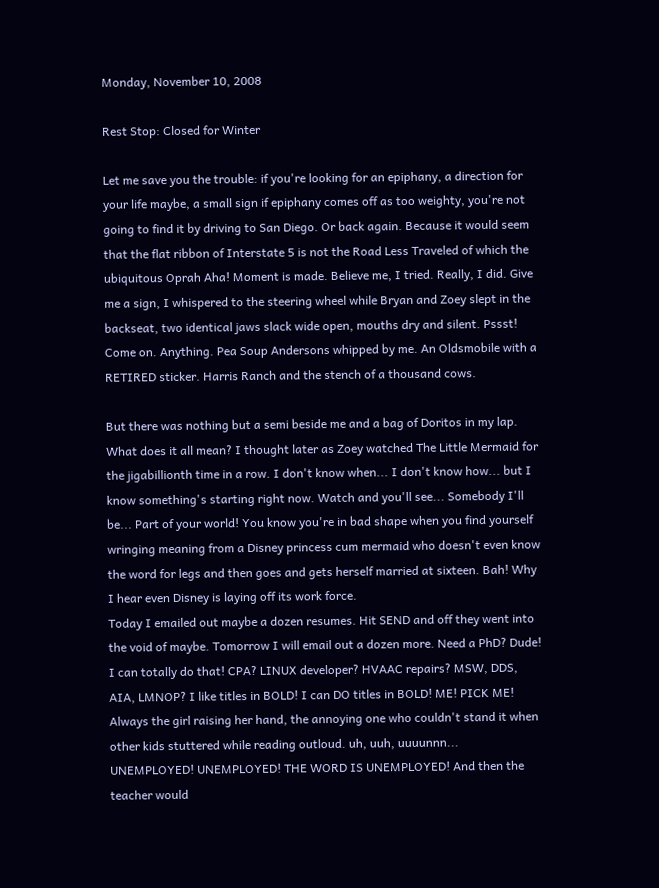Monday, November 10, 2008

Rest Stop: Closed for Winter

Let me save you the trouble: if you're looking for an epiphany, a direction for your life maybe, a small sign if epiphany comes off as too weighty, you're not going to find it by driving to San Diego. Or back again. Because it would seem that the flat ribbon of Interstate 5 is not the Road Less Traveled of which the ubiquitous Oprah Aha! Moment is made. Believe me, I tried. Really, I did. Give me a sign, I whispered to the steering wheel while Bryan and Zoey slept in the backseat, two identical jaws slack wide open, mouths dry and silent. Pssst! Come on. Anything. Pea Soup Andersons whipped by me. An Oldsmobile with a RETIRED sticker. Harris Ranch and the stench of a thousand cows.

But there was nothing but a semi beside me and a bag of Doritos in my lap. What does it all mean? I thought later as Zoey watched The Little Mermaid for the jigabillionth time in a row. I don't know when... I don't know how... but I know something's starting right now. Watch and you'll see... Somebody I'll be... Part of your world! You know you're in bad shape when you find yourself wringing meaning from a Disney princess cum mermaid who doesn't even know the word for legs and then goes and gets herself married at sixteen. Bah! Why I hear even Disney is laying off its work force.
Today I emailed out maybe a dozen resumes. Hit SEND and off they went into the void of maybe. Tomorrow I will email out a dozen more. Need a PhD? Dude! I can totally do that! CPA? LINUX developer? HVAAC repairs? MSW, DDS, AIA, LMNOP? I like titles in BOLD! I can DO titles in BOLD! ME! PICK ME! Always the girl raising her hand, the annoying one who couldn't stand it when other kids stuttered while reading outloud. uh, uuh, uuuunnn... UNEMPLOYED! UNEMPLOYED! THE WORD IS UNEMPLOYED! And then the teacher would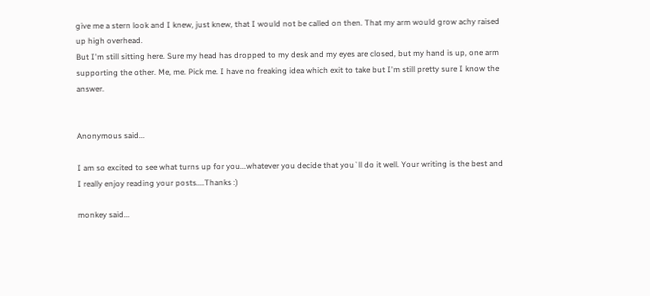give me a stern look and I knew, just knew, that I would not be called on then. That my arm would grow achy raised up high overhead.
But I'm still sitting here. Sure my head has dropped to my desk and my eyes are closed, but my hand is up, one arm supporting the other. Me, me. Pick me. I have no freaking idea which exit to take but I'm still pretty sure I know the answer.


Anonymous said...

I am so excited to see what turns up for you...whatever you decide that you`ll do it well. Your writing is the best and I really enjoy reading your posts....Thanks :)

monkey said...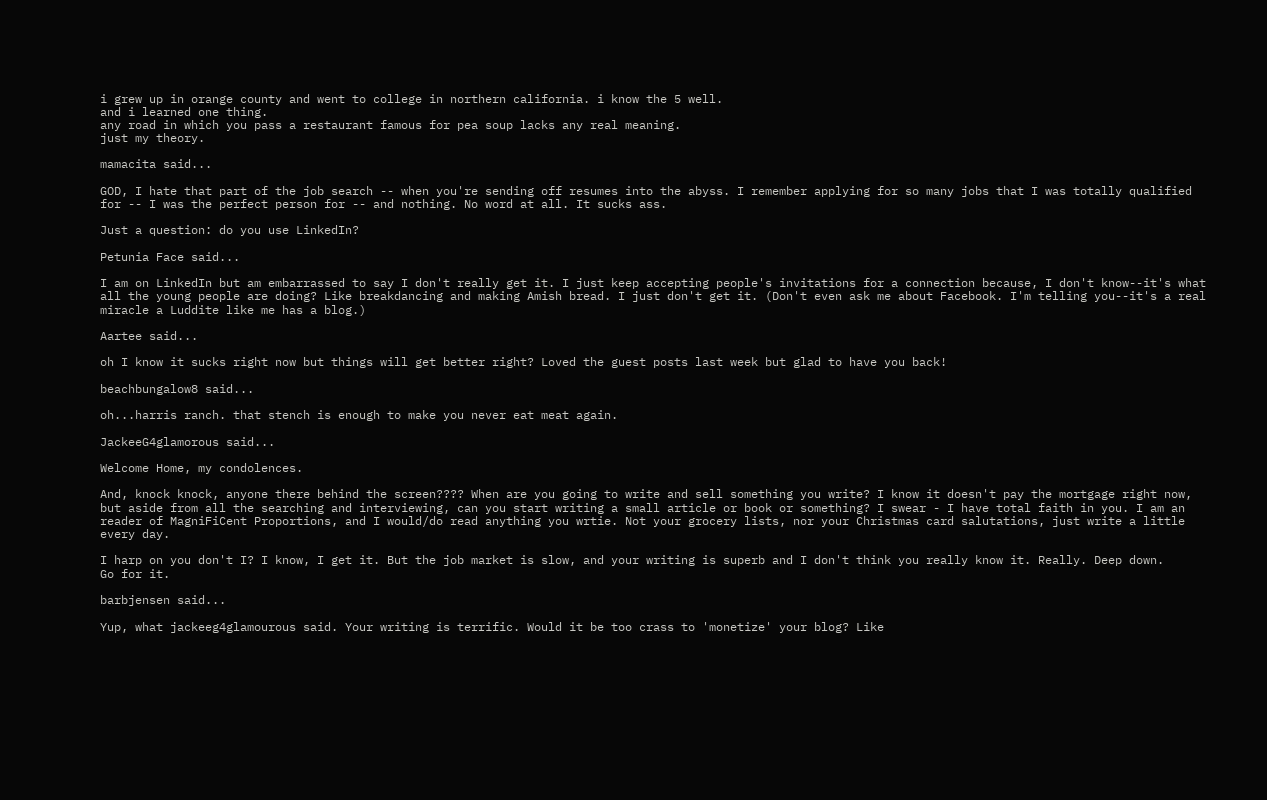i grew up in orange county and went to college in northern california. i know the 5 well.
and i learned one thing.
any road in which you pass a restaurant famous for pea soup lacks any real meaning.
just my theory.

mamacita said...

GOD, I hate that part of the job search -- when you're sending off resumes into the abyss. I remember applying for so many jobs that I was totally qualified for -- I was the perfect person for -- and nothing. No word at all. It sucks ass.

Just a question: do you use LinkedIn?

Petunia Face said...

I am on LinkedIn but am embarrassed to say I don't really get it. I just keep accepting people's invitations for a connection because, I don't know--it's what all the young people are doing? Like breakdancing and making Amish bread. I just don't get it. (Don't even ask me about Facebook. I'm telling you--it's a real miracle a Luddite like me has a blog.)

Aartee said...

oh I know it sucks right now but things will get better right? Loved the guest posts last week but glad to have you back!

beachbungalow8 said...

oh...harris ranch. that stench is enough to make you never eat meat again.

JackeeG4glamorous said...

Welcome Home, my condolences.

And, knock knock, anyone there behind the screen???? When are you going to write and sell something you write? I know it doesn't pay the mortgage right now, but aside from all the searching and interviewing, can you start writing a small article or book or something? I swear - I have total faith in you. I am an reader of MagniFiCent Proportions, and I would/do read anything you wrtie. Not your grocery lists, nor your Christmas card salutations, just write a little every day.

I harp on you don't I? I know, I get it. But the job market is slow, and your writing is superb and I don't think you really know it. Really. Deep down.
Go for it.

barbjensen said...

Yup, what jackeeg4glamourous said. Your writing is terrific. Would it be too crass to 'monetize' your blog? Like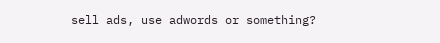sell ads, use adwords or something?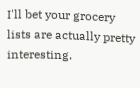I'll bet your grocery lists are actually pretty interesting.